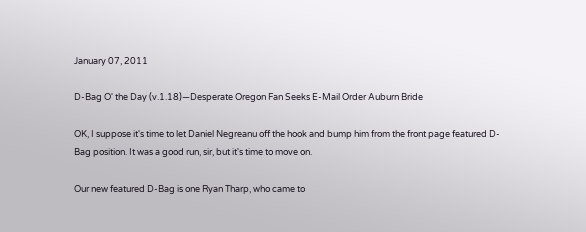January 07, 2011

D-Bag O' the Day (v.1.18)—Desperate Oregon Fan Seeks E-Mail Order Auburn Bride

OK, I suppose it's time to let Daniel Negreanu off the hook and bump him from the front page featured D-Bag position. It was a good run, sir, but it's time to move on.

Our new featured D-Bag is one Ryan Tharp, who came to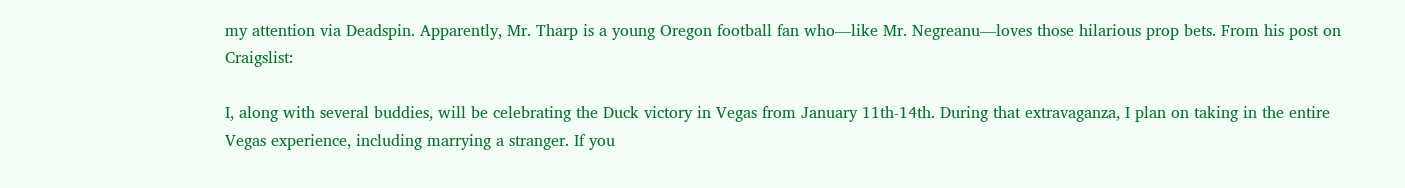my attention via Deadspin. Apparently, Mr. Tharp is a young Oregon football fan who—like Mr. Negreanu—loves those hilarious prop bets. From his post on Craigslist:

I, along with several buddies, will be celebrating the Duck victory in Vegas from January 11th-14th. During that extravaganza, I plan on taking in the entire Vegas experience, including marrying a stranger. If you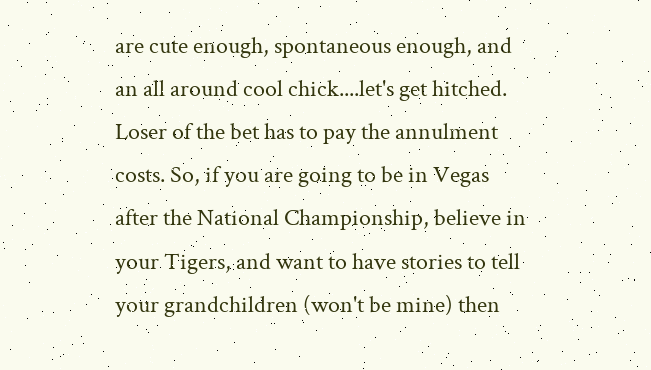are cute enough, spontaneous enough, and an all around cool chick....let's get hitched. Loser of the bet has to pay the annulment costs. So, if you are going to be in Vegas after the National Championship, believe in your Tigers, and want to have stories to tell your grandchildren (won't be mine) then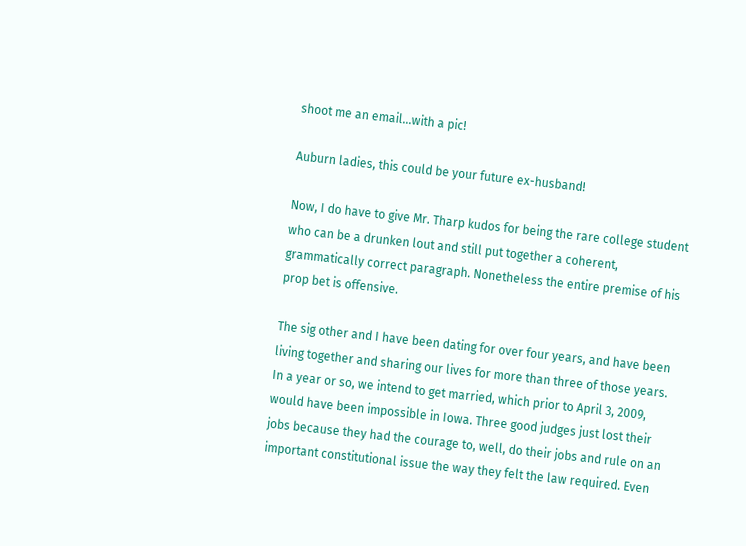shoot me an email...with a pic!

Auburn ladies, this could be your future ex-husband!

Now, I do have to give Mr. Tharp kudos for being the rare college student who can be a drunken lout and still put together a coherent, grammatically correct paragraph. Nonetheless the entire premise of his prop bet is offensive.

The sig other and I have been dating for over four years, and have been living together and sharing our lives for more than three of those years. In a year or so, we intend to get married, which prior to April 3, 2009, would have been impossible in Iowa. Three good judges just lost their jobs because they had the courage to, well, do their jobs and rule on an important constitutional issue the way they felt the law required. Even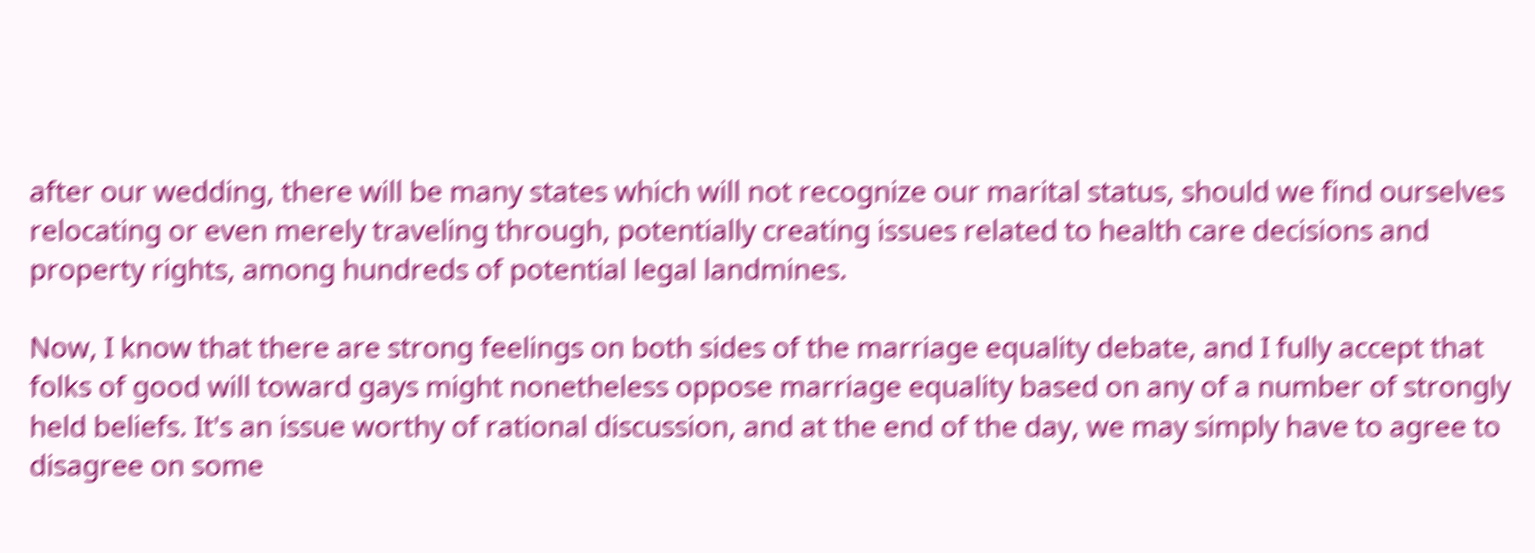after our wedding, there will be many states which will not recognize our marital status, should we find ourselves relocating or even merely traveling through, potentially creating issues related to health care decisions and property rights, among hundreds of potential legal landmines.

Now, I know that there are strong feelings on both sides of the marriage equality debate, and I fully accept that folks of good will toward gays might nonetheless oppose marriage equality based on any of a number of strongly held beliefs. It's an issue worthy of rational discussion, and at the end of the day, we may simply have to agree to disagree on some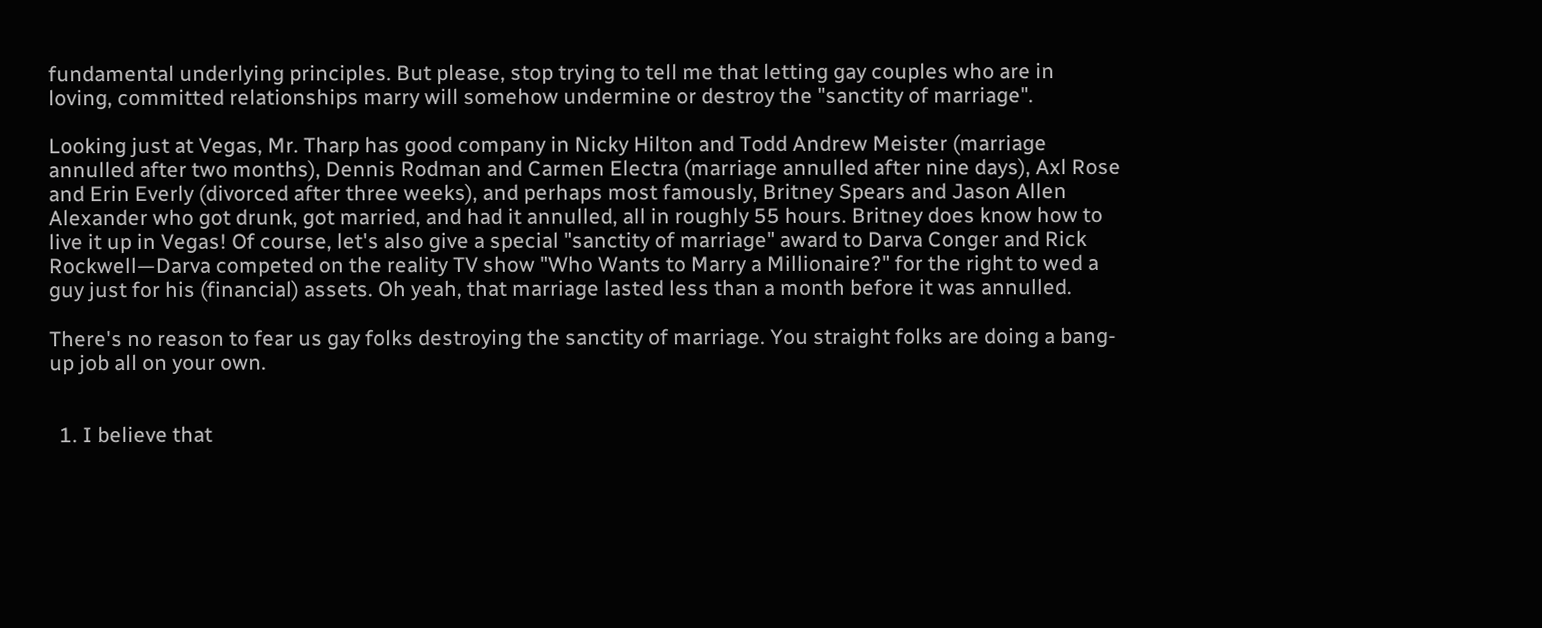fundamental underlying principles. But please, stop trying to tell me that letting gay couples who are in loving, committed relationships marry will somehow undermine or destroy the "sanctity of marriage".

Looking just at Vegas, Mr. Tharp has good company in Nicky Hilton and Todd Andrew Meister (marriage annulled after two months), Dennis Rodman and Carmen Electra (marriage annulled after nine days), Axl Rose and Erin Everly (divorced after three weeks), and perhaps most famously, Britney Spears and Jason Allen Alexander who got drunk, got married, and had it annulled, all in roughly 55 hours. Britney does know how to live it up in Vegas! Of course, let's also give a special "sanctity of marriage" award to Darva Conger and Rick Rockwell—Darva competed on the reality TV show "Who Wants to Marry a Millionaire?" for the right to wed a guy just for his (financial) assets. Oh yeah, that marriage lasted less than a month before it was annulled.

There's no reason to fear us gay folks destroying the sanctity of marriage. You straight folks are doing a bang-up job all on your own.


  1. I believe that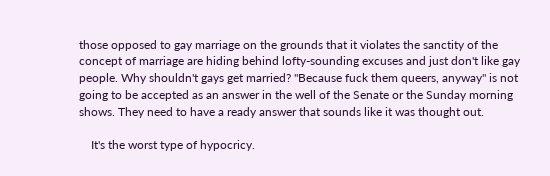those opposed to gay marriage on the grounds that it violates the sanctity of the concept of marriage are hiding behind lofty-sounding excuses and just don't like gay people. Why shouldn't gays get married? "Because fuck them queers, anyway" is not going to be accepted as an answer in the well of the Senate or the Sunday morning shows. They need to have a ready answer that sounds like it was thought out.

    It's the worst type of hypocricy.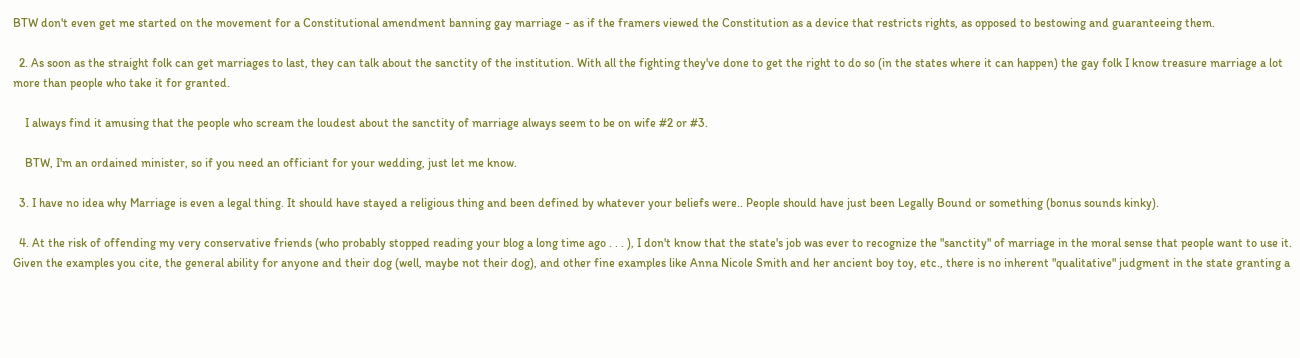BTW don't even get me started on the movement for a Constitutional amendment banning gay marriage - as if the framers viewed the Constitution as a device that restricts rights, as opposed to bestowing and guaranteeing them.

  2. As soon as the straight folk can get marriages to last, they can talk about the sanctity of the institution. With all the fighting they've done to get the right to do so (in the states where it can happen) the gay folk I know treasure marriage a lot more than people who take it for granted.

    I always find it amusing that the people who scream the loudest about the sanctity of marriage always seem to be on wife #2 or #3.

    BTW, I'm an ordained minister, so if you need an officiant for your wedding, just let me know.

  3. I have no idea why Marriage is even a legal thing. It should have stayed a religious thing and been defined by whatever your beliefs were.. People should have just been Legally Bound or something (bonus sounds kinky).

  4. At the risk of offending my very conservative friends (who probably stopped reading your blog a long time ago . . . ), I don't know that the state's job was ever to recognize the "sanctity" of marriage in the moral sense that people want to use it. Given the examples you cite, the general ability for anyone and their dog (well, maybe not their dog), and other fine examples like Anna Nicole Smith and her ancient boy toy, etc., there is no inherent "qualitative" judgment in the state granting a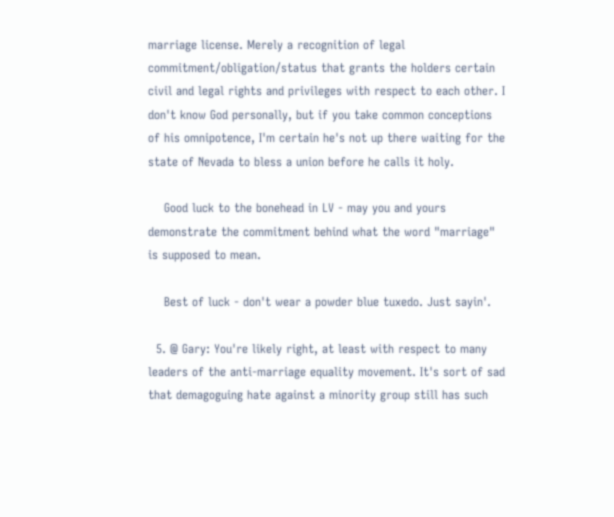marriage license. Merely a recognition of legal commitment/obligation/status that grants the holders certain civil and legal rights and privileges with respect to each other. I don't know God personally, but if you take common conceptions of his omnipotence, I'm certain he's not up there waiting for the state of Nevada to bless a union before he calls it holy.

    Good luck to the bonehead in LV - may you and yours demonstrate the commitment behind what the word "marriage" is supposed to mean.

    Best of luck - don't wear a powder blue tuxedo. Just sayin'.

  5. @ Gary: You're likely right, at least with respect to many leaders of the anti-marriage equality movement. It's sort of sad that demagoguing hate against a minority group still has such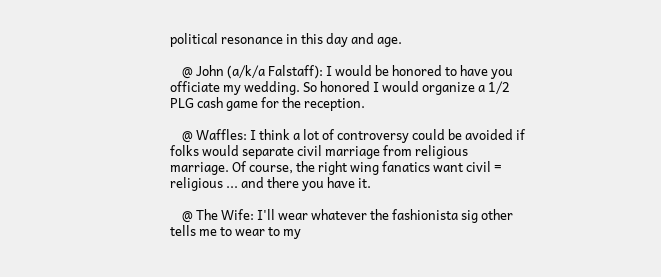political resonance in this day and age.

    @ John (a/k/a Falstaff): I would be honored to have you officiate my wedding. So honored I would organize a 1/2 PLG cash game for the reception.

    @ Waffles: I think a lot of controversy could be avoided if folks would separate civil marriage from religious marriage. Of course, the right wing fanatics want civil = religious ... and there you have it.

    @ The Wife: I'll wear whatever the fashionista sig other tells me to wear to my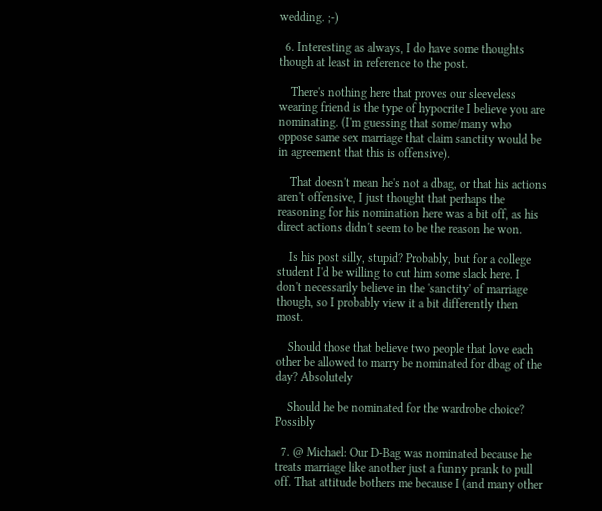wedding. ;-)

  6. Interesting as always, I do have some thoughts though at least in reference to the post.

    There's nothing here that proves our sleeveless wearing friend is the type of hypocrite I believe you are nominating. (I'm guessing that some/many who oppose same sex marriage that claim sanctity would be in agreement that this is offensive).

    That doesn't mean he's not a dbag, or that his actions aren't offensive, I just thought that perhaps the reasoning for his nomination here was a bit off, as his direct actions didn't seem to be the reason he won.

    Is his post silly, stupid? Probably, but for a college student I'd be willing to cut him some slack here. I don't necessarily believe in the 'sanctity' of marriage though, so I probably view it a bit differently then most.

    Should those that believe two people that love each other be allowed to marry be nominated for dbag of the day? Absolutely

    Should he be nominated for the wardrobe choice? Possibly

  7. @ Michael: Our D-Bag was nominated because he treats marriage like another just a funny prank to pull off. That attitude bothers me because I (and many other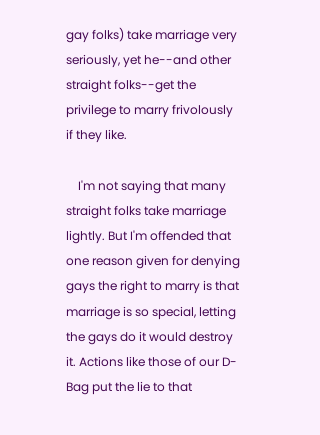gay folks) take marriage very seriously, yet he--and other straight folks--get the privilege to marry frivolously if they like.

    I'm not saying that many straight folks take marriage lightly. But I'm offended that one reason given for denying gays the right to marry is that marriage is so special, letting the gays do it would destroy it. Actions like those of our D-Bag put the lie to that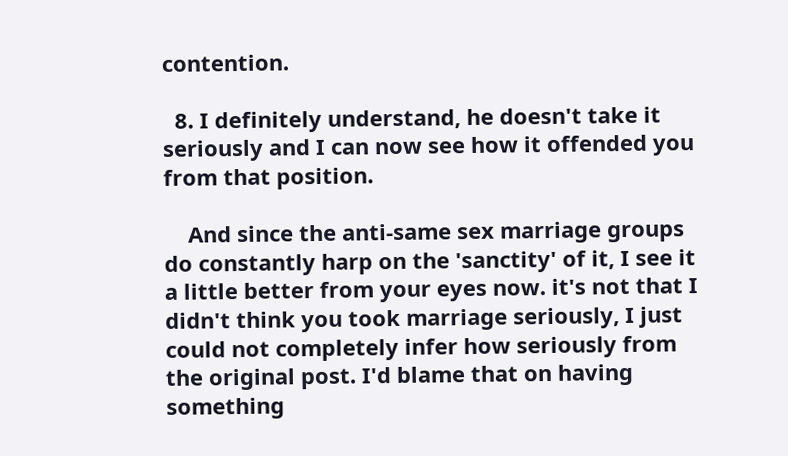contention.

  8. I definitely understand, he doesn't take it seriously and I can now see how it offended you from that position.

    And since the anti-same sex marriage groups do constantly harp on the 'sanctity' of it, I see it a little better from your eyes now. it's not that I didn't think you took marriage seriously, I just could not completely infer how seriously from the original post. I'd blame that on having something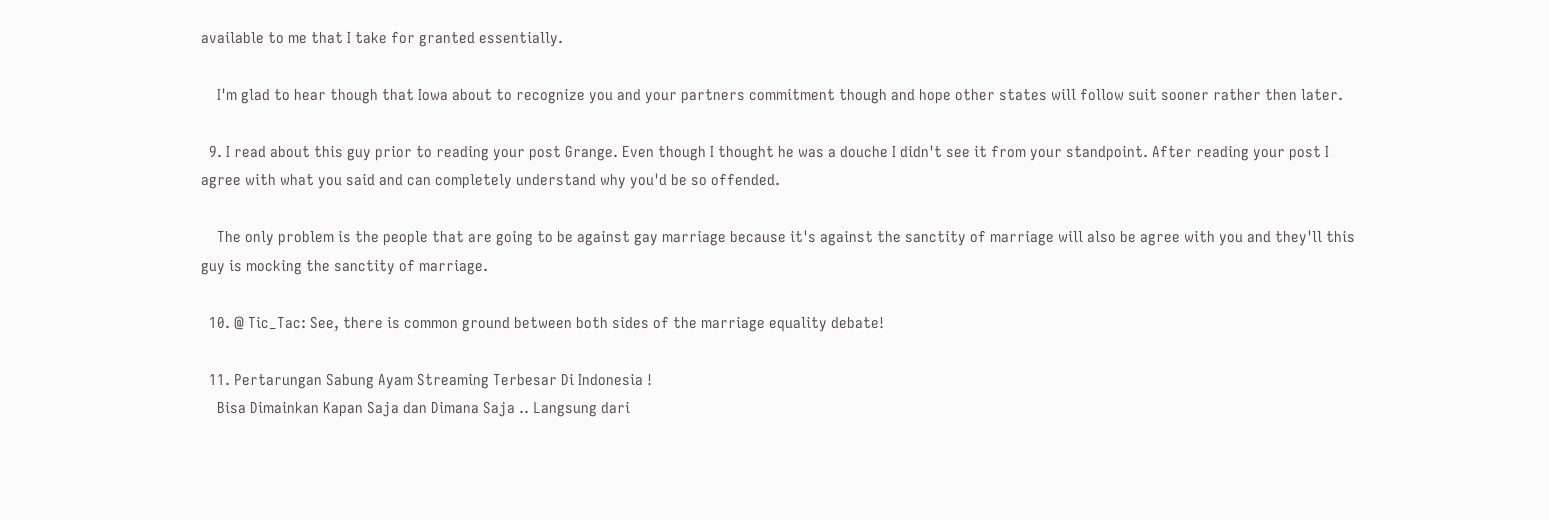available to me that I take for granted essentially.

    I'm glad to hear though that Iowa about to recognize you and your partners commitment though and hope other states will follow suit sooner rather then later.

  9. I read about this guy prior to reading your post Grange. Even though I thought he was a douche I didn't see it from your standpoint. After reading your post I agree with what you said and can completely understand why you'd be so offended.

    The only problem is the people that are going to be against gay marriage because it's against the sanctity of marriage will also be agree with you and they'll this guy is mocking the sanctity of marriage.

  10. @ Tic_Tac: See, there is common ground between both sides of the marriage equality debate!

  11. Pertarungan Sabung Ayam Streaming Terbesar Di Indonesia !
    Bisa Dimainkan Kapan Saja dan Dimana Saja .. Langsung dari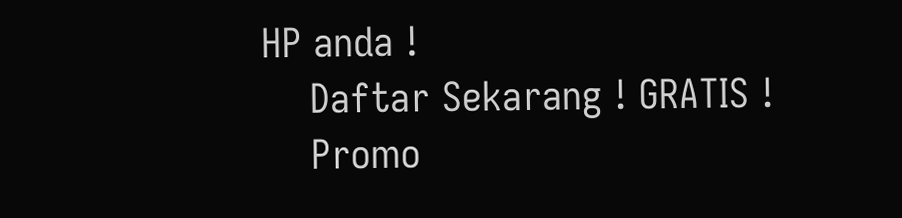HP anda !
    Daftar Sekarang ! GRATIS !
    Promo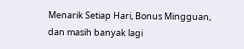Menarik Setiap Hari, Bonus Mingguan, dan masih banyak lagi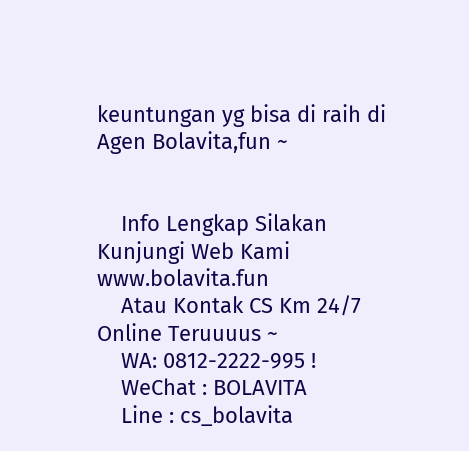keuntungan yg bisa di raih di Agen Bolavita,fun ~


    Info Lengkap Silakan Kunjungi Web Kami www.bolavita.fun
    Atau Kontak CS Km 24/7 Online Teruuuus ~
    WA: 0812-2222-995 !
    WeChat : BOLAVITA
    Line : cs_bolavita